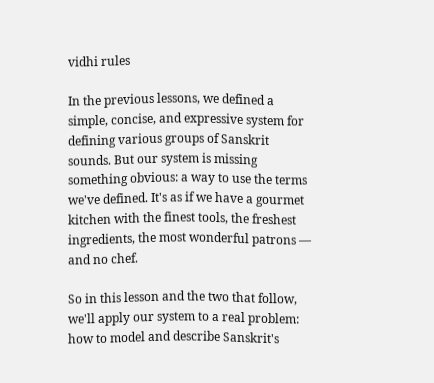vidhi rules

In the previous lessons, we defined a simple, concise, and expressive system for defining various groups of Sanskrit sounds. But our system is missing something obvious: a way to use the terms we've defined. It's as if we have a gourmet kitchen with the finest tools, the freshest ingredients, the most wonderful patrons — and no chef.

So in this lesson and the two that follow, we'll apply our system to a real problem: how to model and describe Sanskrit's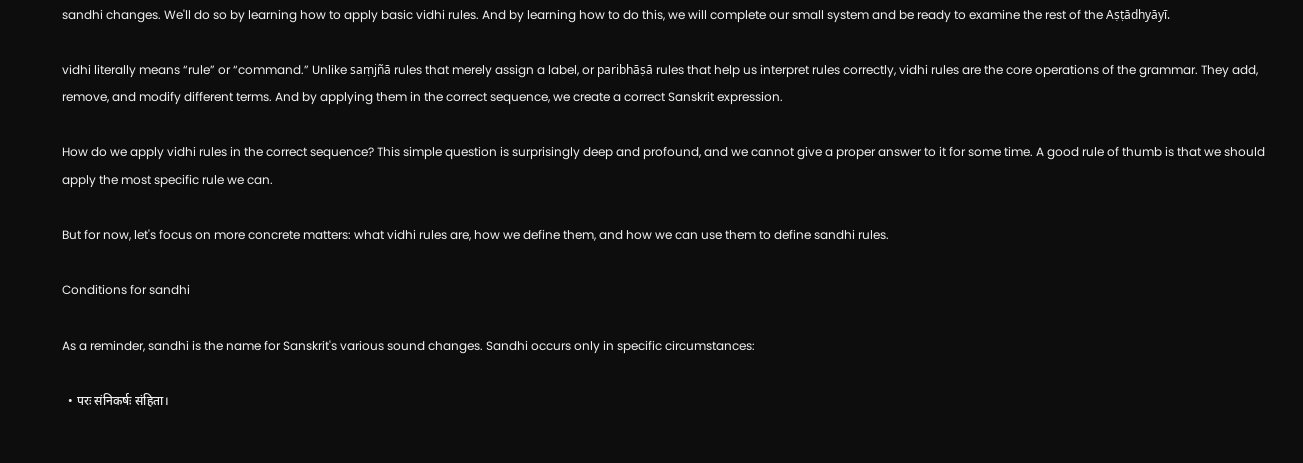sandhi changes. We'll do so by learning how to apply basic vidhi rules. And by learning how to do this, we will complete our small system and be ready to examine the rest of the Aṣṭādhyāyī.

vidhi literally means “rule” or “command.” Unlike saṃjñā rules that merely assign a label, or paribhāṣā rules that help us interpret rules correctly, vidhi rules are the core operations of the grammar. They add, remove, and modify different terms. And by applying them in the correct sequence, we create a correct Sanskrit expression.

How do we apply vidhi rules in the correct sequence? This simple question is surprisingly deep and profound, and we cannot give a proper answer to it for some time. A good rule of thumb is that we should apply the most specific rule we can.

But for now, let's focus on more concrete matters: what vidhi rules are, how we define them, and how we can use them to define sandhi rules.

Conditions for sandhi

As a reminder, sandhi is the name for Sanskrit's various sound changes. Sandhi occurs only in specific circumstances:

  • परः संनिकर्षः संहिता।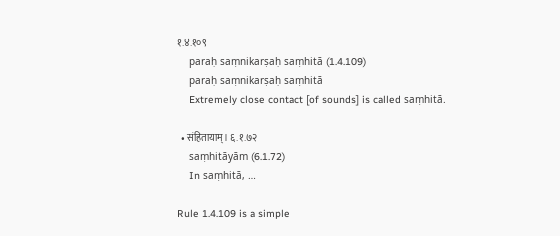१.४.१०९
    paraḥ saṃnikarṣaḥ saṃhitā (1.4.109)
    paraḥ saṃnikarṣaḥ saṃhitā
    Extremely close contact [of sounds] is called saṃhitā.

  • संहितायाम्। ६.१.७२
    saṃhitāyām (6.1.72)
    In saṃhitā, …

Rule 1.4.109 is a simple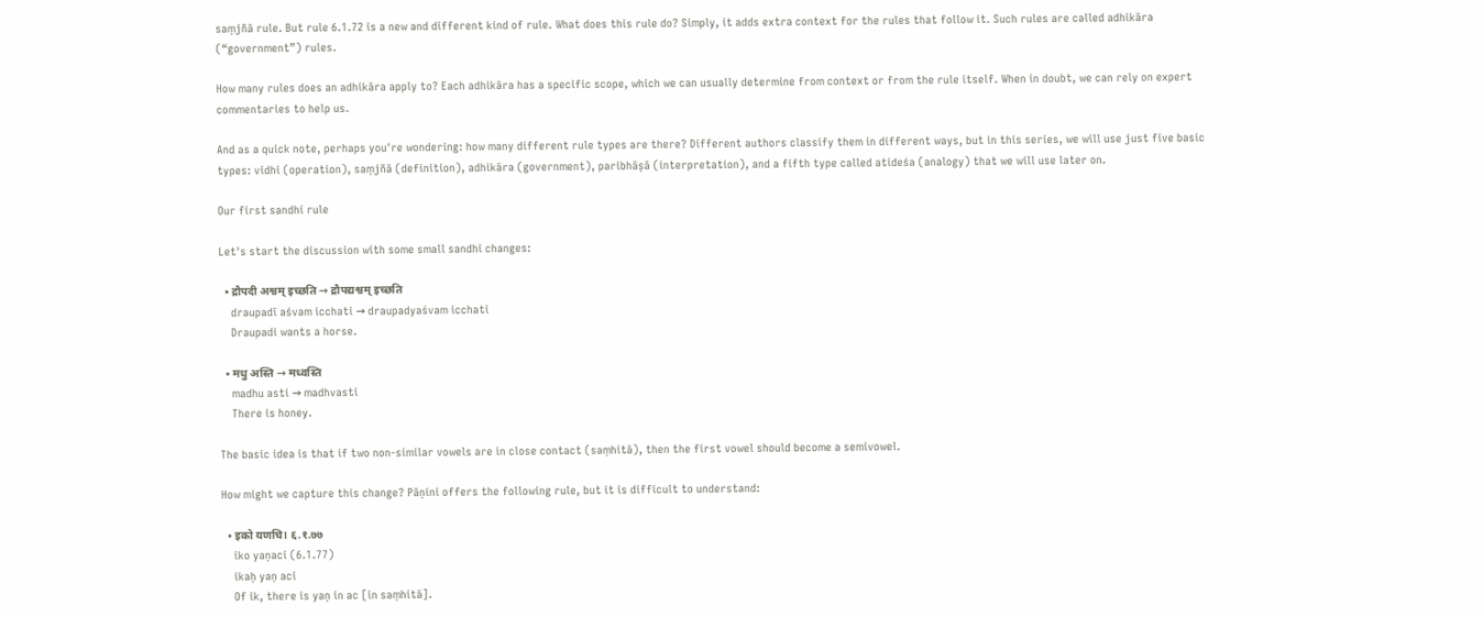saṃjñā rule. But rule 6.1.72 is a new and different kind of rule. What does this rule do? Simply, it adds extra context for the rules that follow it. Such rules are called adhikāra (“government”) rules.

How many rules does an adhikāra apply to? Each adhikāra has a specific scope, which we can usually determine from context or from the rule itself. When in doubt, we can rely on expert commentaries to help us.

And as a quick note, perhaps you're wondering: how many different rule types are there? Different authors classify them in different ways, but in this series, we will use just five basic types: vidhi (operation), saṃjñā (definition), adhikāra (government), paribhāṣā (interpretation), and a fifth type called atideśa (analogy) that we will use later on.

Our first sandhi rule

Let's start the discussion with some small sandhi changes:

  • द्रौपदी अश्वम् इच्छति → द्रौपद्यश्वम् इच्छति
    draupadī aśvam icchati → draupadyaśvam icchati
    Draupadi wants a horse.

  • मधु अस्ति → मध्वस्ति
    madhu asti → madhvasti
    There is honey.

The basic idea is that if two non-similar vowels are in close contact (saṃhitā), then the first vowel should become a semivowel.

How might we capture this change? Pāṇini offers the following rule, but it is difficult to understand:

  • इको यणचि। ६.१.७७
    iko yaṇaci (6.1.77)
    ikaḥ yaṇ aci
    Of ik, there is yaṇ in ac [in saṃhitā].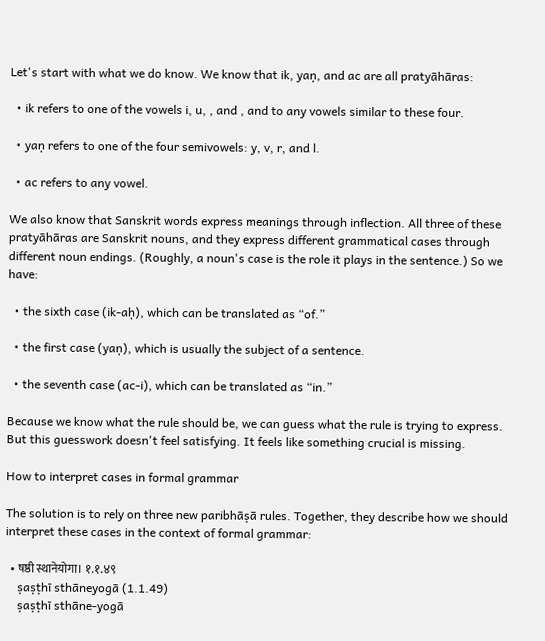Let's start with what we do know. We know that ik, yaṇ, and ac are all pratyāhāras:

  • ik refers to one of the vowels i, u, , and , and to any vowels similar to these four.

  • yaṇ refers to one of the four semivowels: y, v, r, and l.

  • ac refers to any vowel.

We also know that Sanskrit words express meanings through inflection. All three of these pratyāhāras are Sanskrit nouns, and they express different grammatical cases through different noun endings. (Roughly, a noun's case is the role it plays in the sentence.) So we have:

  • the sixth case (ik-aḥ), which can be translated as “of.”

  • the first case (yaṇ), which is usually the subject of a sentence.

  • the seventh case (ac-i), which can be translated as “in.”

Because we know what the rule should be, we can guess what the rule is trying to express. But this guesswork doesn't feel satisfying. It feels like something crucial is missing.

How to interpret cases in formal grammar

The solution is to rely on three new paribhāṣā rules. Together, they describe how we should interpret these cases in the context of formal grammar:

  • षष्ठी स्थानेयोगा। १.१.४९
    ṣaṣṭhī sthāneyogā (1.1.49)
    ṣaṣṭhī sthāne-yogā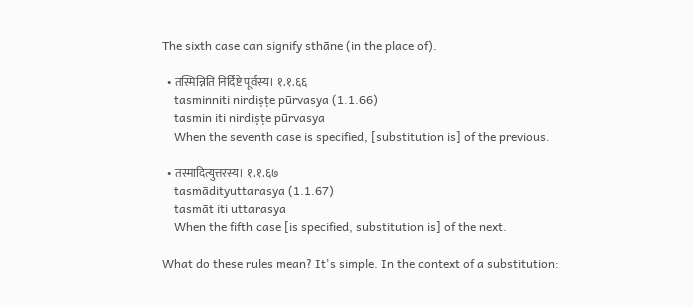The sixth case can signify sthāne (in the place of).

  • तस्मिन्निति निर्दिष्टे पूर्वस्य। १.१.६६
    tasminniti nirdiṣṭe pūrvasya (1.1.66)
    tasmin iti nirdiṣṭe pūrvasya
    When the seventh case is specified, [substitution is] of the previous.

  • तस्मादित्युत्तरस्य। १.१.६७
    tasmādityuttarasya (1.1.67)
    tasmāt iti uttarasya
    When the fifth case [is specified, substitution is] of the next.

What do these rules mean? It's simple. In the context of a substitution: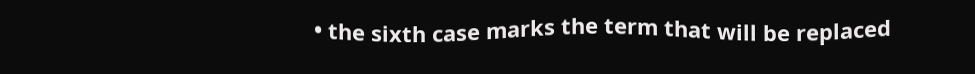• the sixth case marks the term that will be replaced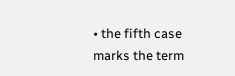• the fifth case marks the term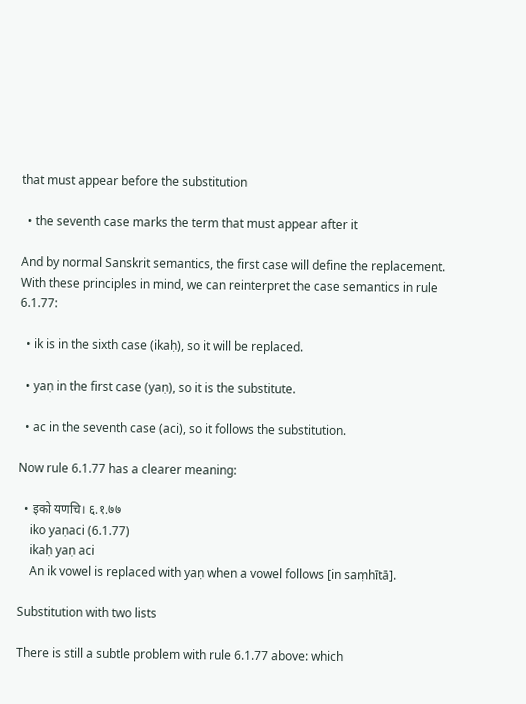that must appear before the substitution

  • the seventh case marks the term that must appear after it

And by normal Sanskrit semantics, the first case will define the replacement. With these principles in mind, we can reinterpret the case semantics in rule 6.1.77:

  • ik is in the sixth case (ikaḥ), so it will be replaced.

  • yaṇ in the first case (yaṇ), so it is the substitute.

  • ac in the seventh case (aci), so it follows the substitution.

Now rule 6.1.77 has a clearer meaning:

  • इको यणचि। ६.१.७७
    iko yaṇaci (6.1.77)
    ikaḥ yaṇ aci
    An ik vowel is replaced with yaṇ when a vowel follows [in saṃhītā].

Substitution with two lists

There is still a subtle problem with rule 6.1.77 above: which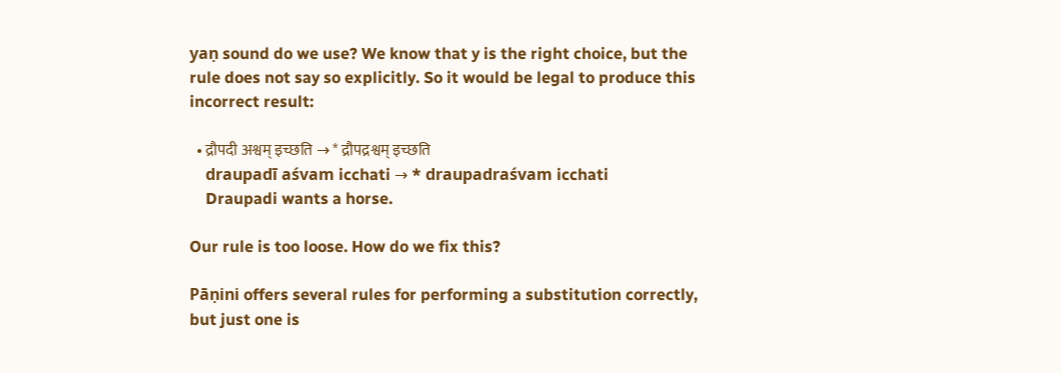yaṇ sound do we use? We know that y is the right choice, but the rule does not say so explicitly. So it would be legal to produce this incorrect result:

  • द्रौपदी अश्वम् इच्छति → * द्रौपद्रश्वम् इच्छति
    draupadī aśvam icchati → * draupadraśvam icchati
    Draupadi wants a horse.

Our rule is too loose. How do we fix this?

Pāṇini offers several rules for performing a substitution correctly, but just one is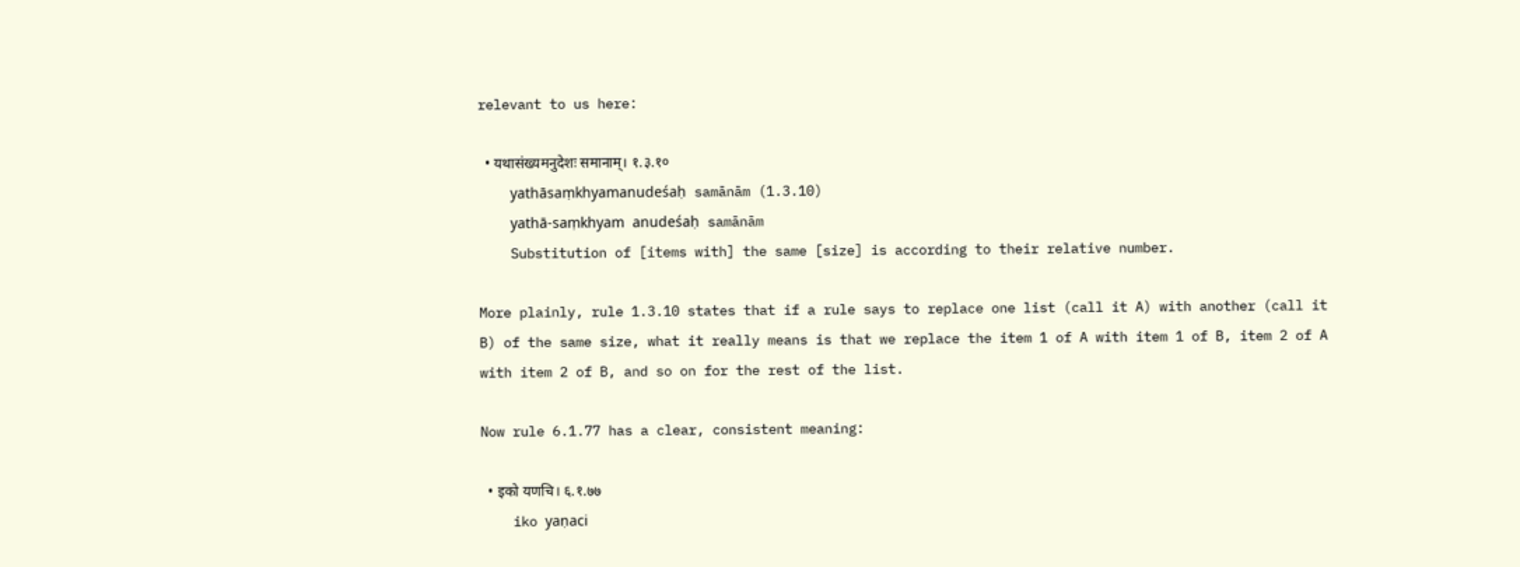relevant to us here:

  • यथासंख्यमनुदेशः समानाम्। १.३.१०
    yathāsaṃkhyamanudeśaḥ samānām (1.3.10)
    yathā-saṃkhyam anudeśaḥ samānām
    Substitution of [items with] the same [size] is according to their relative number.

More plainly, rule 1.3.10 states that if a rule says to replace one list (call it A) with another (call it B) of the same size, what it really means is that we replace the item 1 of A with item 1 of B, item 2 of A with item 2 of B, and so on for the rest of the list.

Now rule 6.1.77 has a clear, consistent meaning:

  • इको यणचि। ६.१.७७
    iko yaṇaci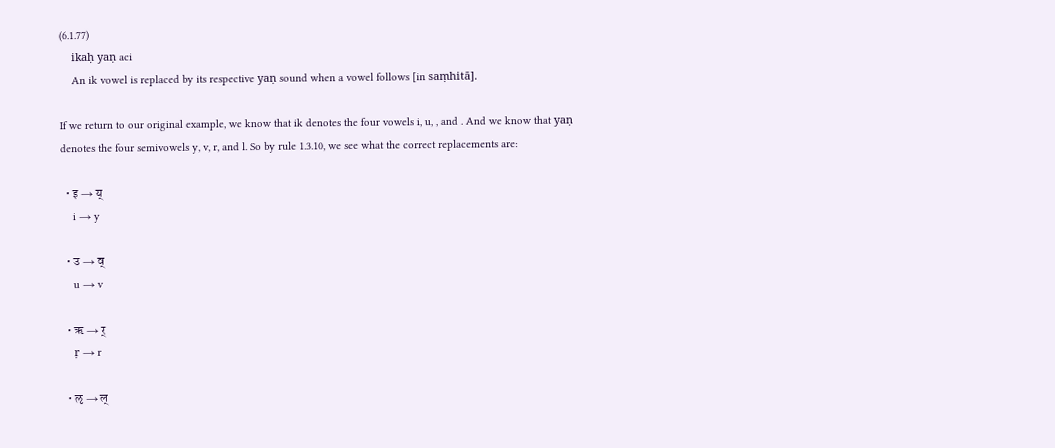(6.1.77)
    ikaḥ yaṇ aci
    An ik vowel is replaced by its respective yaṇ sound when a vowel follows [in saṃhitā].

If we return to our original example, we know that ik denotes the four vowels i, u, , and . And we know that yaṇ denotes the four semivowels y, v, r, and l. So by rule 1.3.10, we see what the correct replacements are:

  • इ → य्
    i → y

  • उ → व्
    u → v

  • ऋ → र्
    ṛ → r

  • ऌ → ल्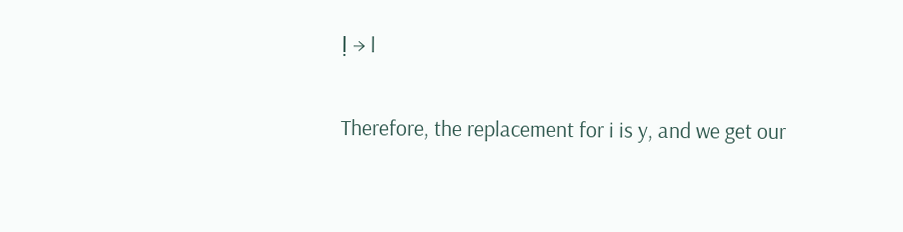ḷ → l

Therefore, the replacement for i is y, and we get our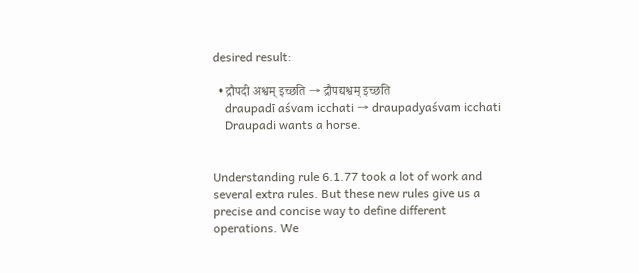desired result:

  • द्रौपदी अश्वम् इच्छति → द्रौपद्यश्वम् इच्छति
    draupadī aśvam icchati → draupadyaśvam icchati
    Draupadi wants a horse.


Understanding rule 6.1.77 took a lot of work and several extra rules. But these new rules give us a precise and concise way to define different operations. We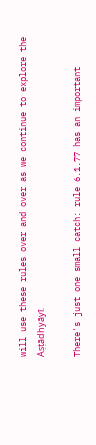will use these rules over and over as we continue to explore the Aṣṭādhyāyī.

There's just one small catch: rule 6.1.77 has an important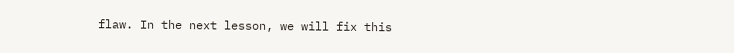flaw. In the next lesson, we will fix this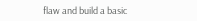flaw and build a basic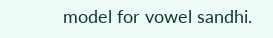model for vowel sandhi.